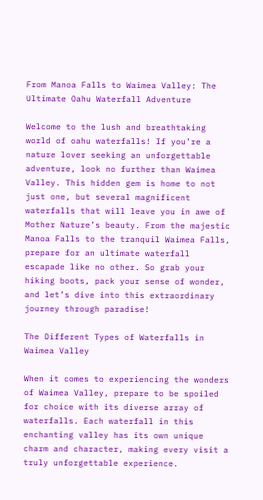From Manoa Falls to Waimea Valley: The Ultimate Oahu Waterfall Adventure

Welcome to the lush and breathtaking world of oahu waterfalls! If you’re a nature lover seeking an unforgettable adventure, look no further than Waimea Valley. This hidden gem is home to not just one, but several magnificent waterfalls that will leave you in awe of Mother Nature’s beauty. From the majestic Manoa Falls to the tranquil Waimea Falls, prepare for an ultimate waterfall escapade like no other. So grab your hiking boots, pack your sense of wonder, and let’s dive into this extraordinary journey through paradise!

The Different Types of Waterfalls in Waimea Valley

When it comes to experiencing the wonders of Waimea Valley, prepare to be spoiled for choice with its diverse array of waterfalls. Each waterfall in this enchanting valley has its own unique charm and character, making every visit a truly unforgettable experience.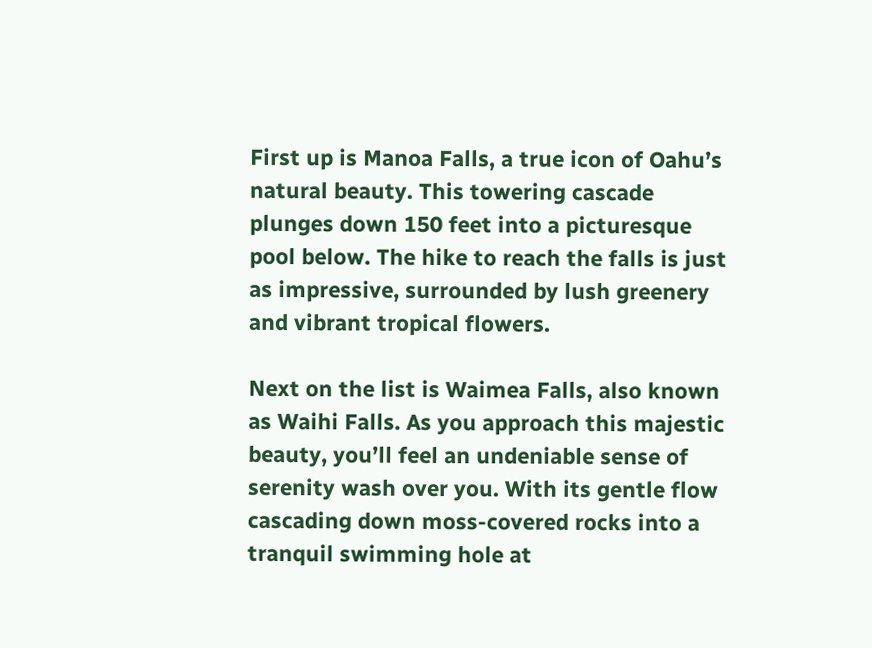First up is Manoa Falls, a true icon of Oahu’s natural beauty. This towering cascade plunges down 150 feet into a picturesque pool below. The hike to reach the falls is just as impressive, surrounded by lush greenery and vibrant tropical flowers.

Next on the list is Waimea Falls, also known as Waihi Falls. As you approach this majestic beauty, you’ll feel an undeniable sense of serenity wash over you. With its gentle flow cascading down moss-covered rocks into a tranquil swimming hole at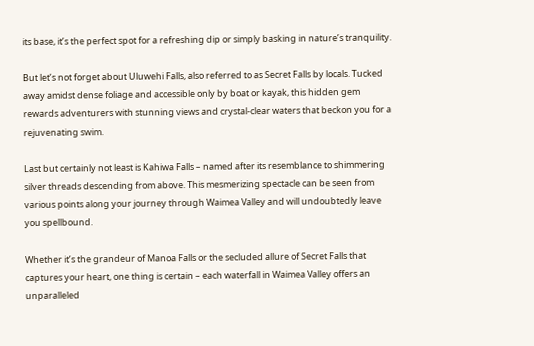its base, it’s the perfect spot for a refreshing dip or simply basking in nature’s tranquility.

But let’s not forget about Uluwehi Falls, also referred to as Secret Falls by locals. Tucked away amidst dense foliage and accessible only by boat or kayak, this hidden gem rewards adventurers with stunning views and crystal-clear waters that beckon you for a rejuvenating swim.

Last but certainly not least is Kahiwa Falls – named after its resemblance to shimmering silver threads descending from above. This mesmerizing spectacle can be seen from various points along your journey through Waimea Valley and will undoubtedly leave you spellbound.

Whether it’s the grandeur of Manoa Falls or the secluded allure of Secret Falls that captures your heart, one thing is certain – each waterfall in Waimea Valley offers an unparalleled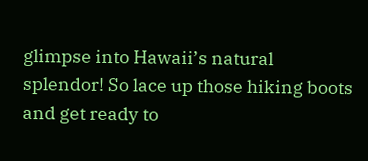glimpse into Hawaii’s natural splendor! So lace up those hiking boots and get ready to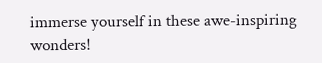immerse yourself in these awe-inspiring wonders!